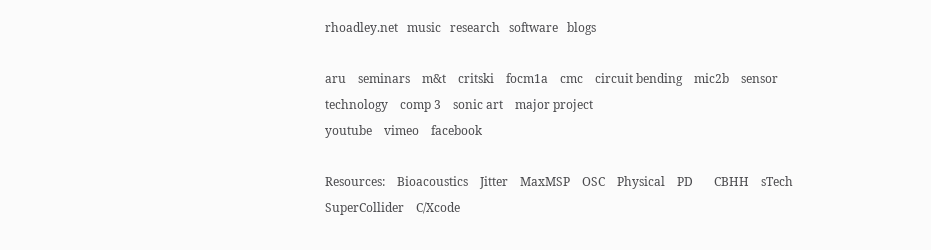rhoadley.net   music   research   software   blogs

aru    seminars    m&t    critski    focm1a    cmc    circuit bending    mic2b    sensor technology    comp 3    sonic art    major project
youtube    vimeo    facebook

Resources:    Bioacoustics    Jitter    MaxMSP    OSC    Physical    PD       CBHH    sTech    SuperCollider    C/Xcode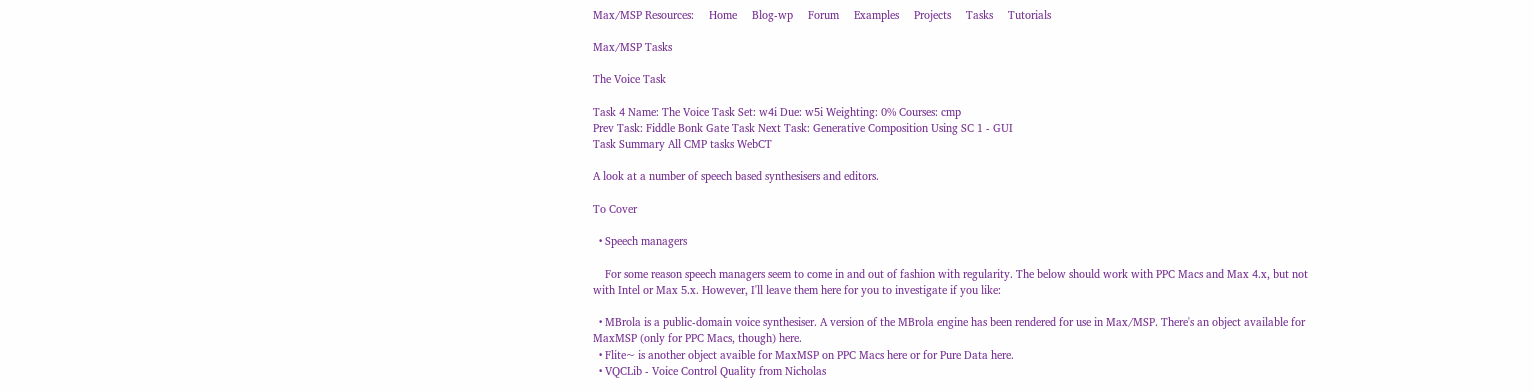Max/MSP Resources:     Home     Blog-wp     Forum     Examples     Projects     Tasks     Tutorials

Max/MSP Tasks

The Voice Task

Task 4 Name: The Voice Task Set: w4i Due: w5i Weighting: 0% Courses: cmp
Prev Task: Fiddle Bonk Gate Task Next Task: Generative Composition Using SC 1 - GUI
Task Summary All CMP tasks WebCT

A look at a number of speech based synthesisers and editors.

To Cover

  • Speech managers

    For some reason speech managers seem to come in and out of fashion with regularity. The below should work with PPC Macs and Max 4.x, but not with Intel or Max 5.x. However, I'll leave them here for you to investigate if you like:

  • MBrola is a public-domain voice synthesiser. A version of the MBrola engine has been rendered for use in Max/MSP. There's an object available for MaxMSP (only for PPC Macs, though) here.
  • Flite~ is another object avaible for MaxMSP on PPC Macs here or for Pure Data here.
  • VQCLib - Voice Control Quality from Nicholas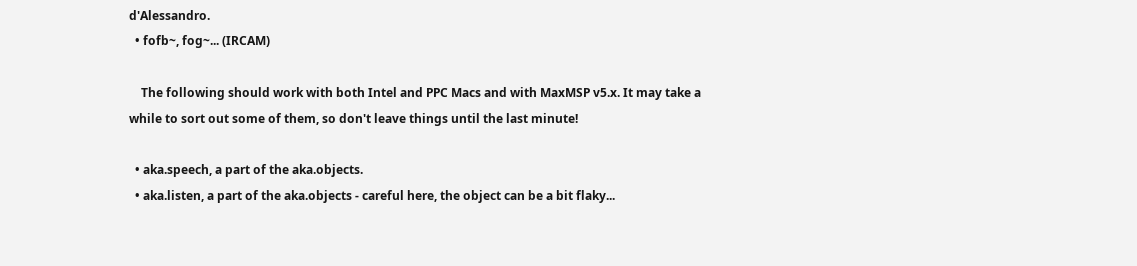d'Alessandro.
  • fofb~, fog~... (IRCAM)

    The following should work with both Intel and PPC Macs and with MaxMSP v5.x. It may take a while to sort out some of them, so don't leave things until the last minute!

  • aka.speech, a part of the aka.objects.
  • aka.listen, a part of the aka.objects - careful here, the object can be a bit flaky...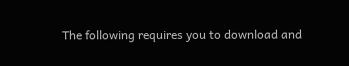The following requires you to download and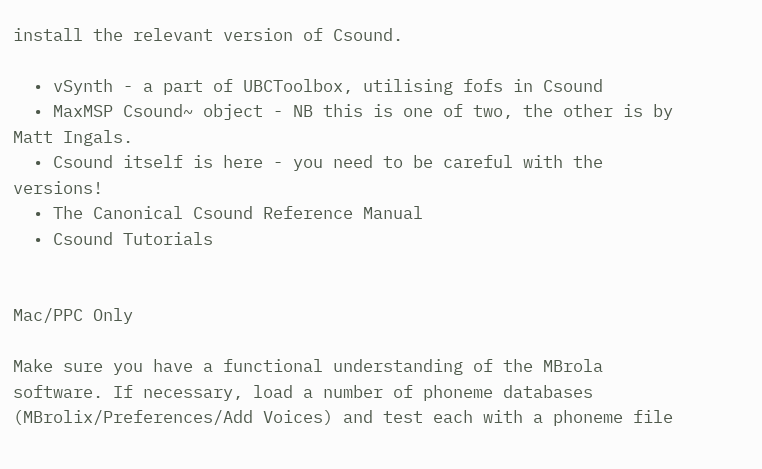install the relevant version of Csound.

  • vSynth - a part of UBCToolbox, utilising fofs in Csound
  • MaxMSP Csound~ object - NB this is one of two, the other is by Matt Ingals.
  • Csound itself is here - you need to be careful with the versions!
  • The Canonical Csound Reference Manual
  • Csound Tutorials


Mac/PPC Only

Make sure you have a functional understanding of the MBrola software. If necessary, load a number of phoneme databases (MBrolix/Preferences/Add Voices) and test each with a phoneme file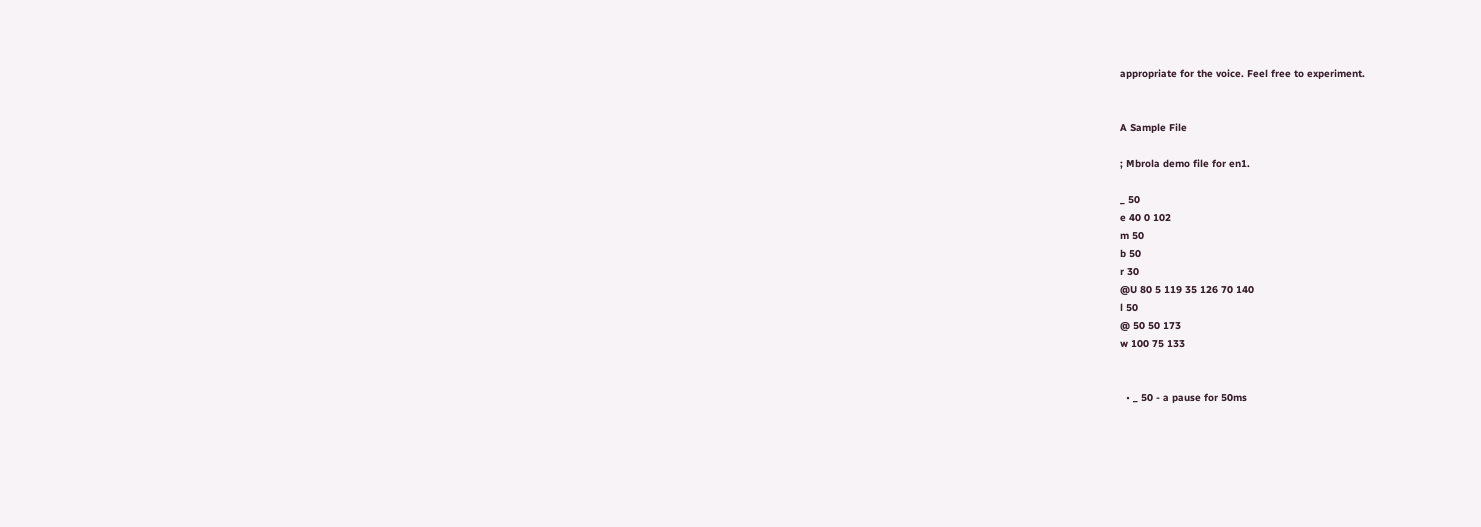appropriate for the voice. Feel free to experiment.


A Sample File

; Mbrola demo file for en1.

_ 50
e 40 0 102
m 50
b 50
r 30
@U 80 5 119 35 126 70 140
l 50
@ 50 50 173
w 100 75 133


  • _ 50 - a pause for 50ms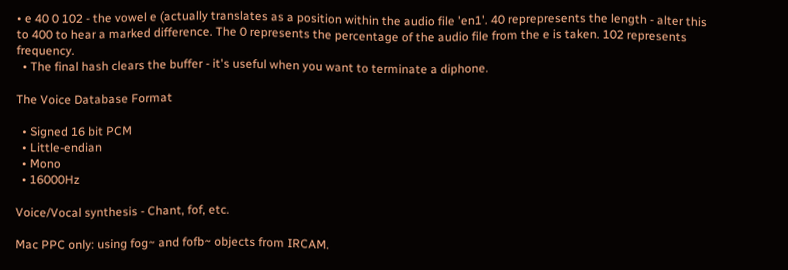• e 40 0 102 - the vowel e (actually translates as a position within the audio file 'en1'. 40 reprepresents the length - alter this to 400 to hear a marked difference. The 0 represents the percentage of the audio file from the e is taken. 102 represents frequency.
  • The final hash clears the buffer - it's useful when you want to terminate a diphone.

The Voice Database Format

  • Signed 16 bit PCM
  • Little-endian
  • Mono
  • 16000Hz

Voice/Vocal synthesis - Chant, fof, etc.

Mac PPC only: using fog~ and fofb~ objects from IRCAM.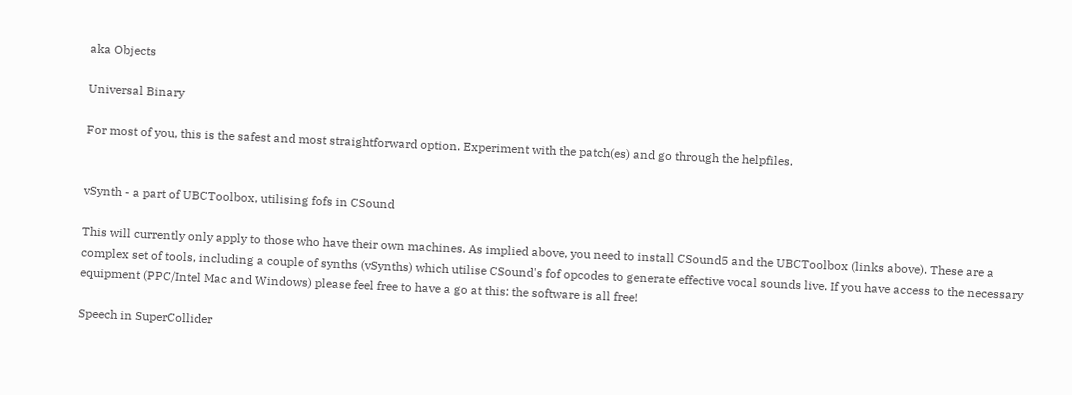aka Objects

Universal Binary

For most of you, this is the safest and most straightforward option. Experiment with the patch(es) and go through the helpfiles.


vSynth - a part of UBCToolbox, utilising fofs in CSound

This will currently only apply to those who have their own machines. As implied above, you need to install CSound5 and the UBCToolbox (links above). These are a complex set of tools, including a couple of synths (vSynths) which utilise CSound's fof opcodes to generate effective vocal sounds live. If you have access to the necessary equipment (PPC/Intel Mac and Windows) please feel free to have a go at this: the software is all free!

Speech in SuperCollider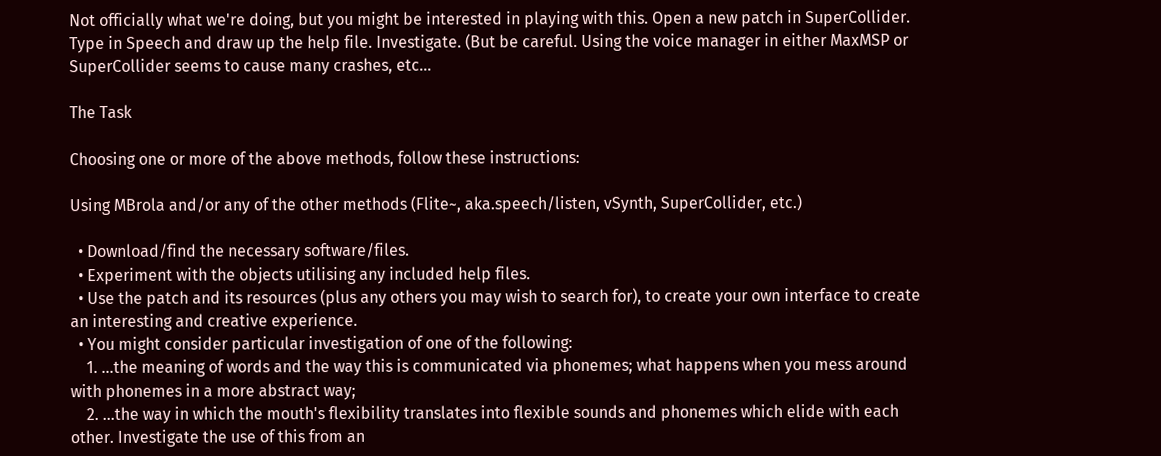Not officially what we're doing, but you might be interested in playing with this. Open a new patch in SuperCollider. Type in Speech and draw up the help file. Investigate. (But be careful. Using the voice manager in either MaxMSP or SuperCollider seems to cause many crashes, etc...

The Task

Choosing one or more of the above methods, follow these instructions:

Using MBrola and/or any of the other methods (Flite~, aka.speech/listen, vSynth, SuperCollider, etc.)

  • Download/find the necessary software/files.
  • Experiment with the objects utilising any included help files.
  • Use the patch and its resources (plus any others you may wish to search for), to create your own interface to create an interesting and creative experience.
  • You might consider particular investigation of one of the following:
    1. ...the meaning of words and the way this is communicated via phonemes; what happens when you mess around with phonemes in a more abstract way;
    2. ...the way in which the mouth's flexibility translates into flexible sounds and phonemes which elide with each other. Investigate the use of this from an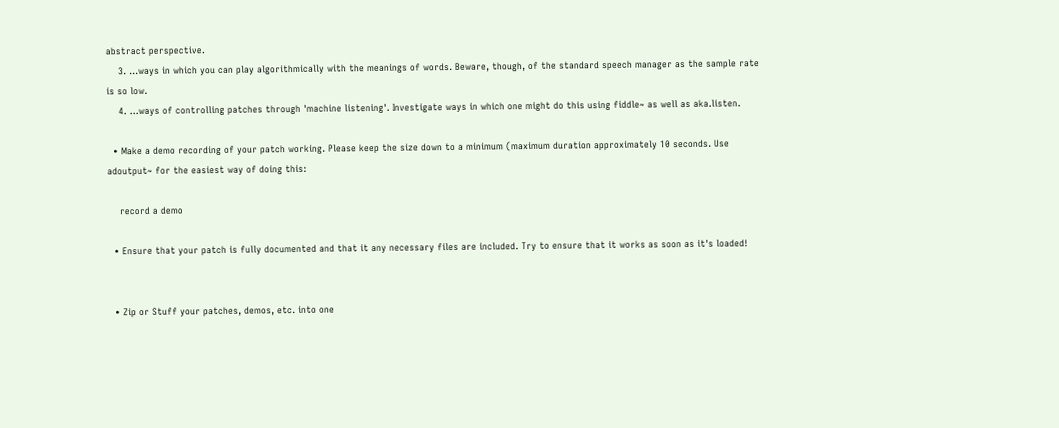abstract perspective.
    3. ...ways in which you can play algorithmically with the meanings of words. Beware, though, of the standard speech manager as the sample rate is so low.
    4. ...ways of controlling patches through 'machine listening'. Investigate ways in which one might do this using fiddle~ as well as aka.listen.

  • Make a demo recording of your patch working. Please keep the size down to a minimum (maximum duration approximately 10 seconds. Use adoutput~ for the easiest way of doing this:

    record a demo

  • Ensure that your patch is fully documented and that it any necessary files are included. Try to ensure that it works as soon as it's loaded!


  • Zip or Stuff your patches, demos, etc. into one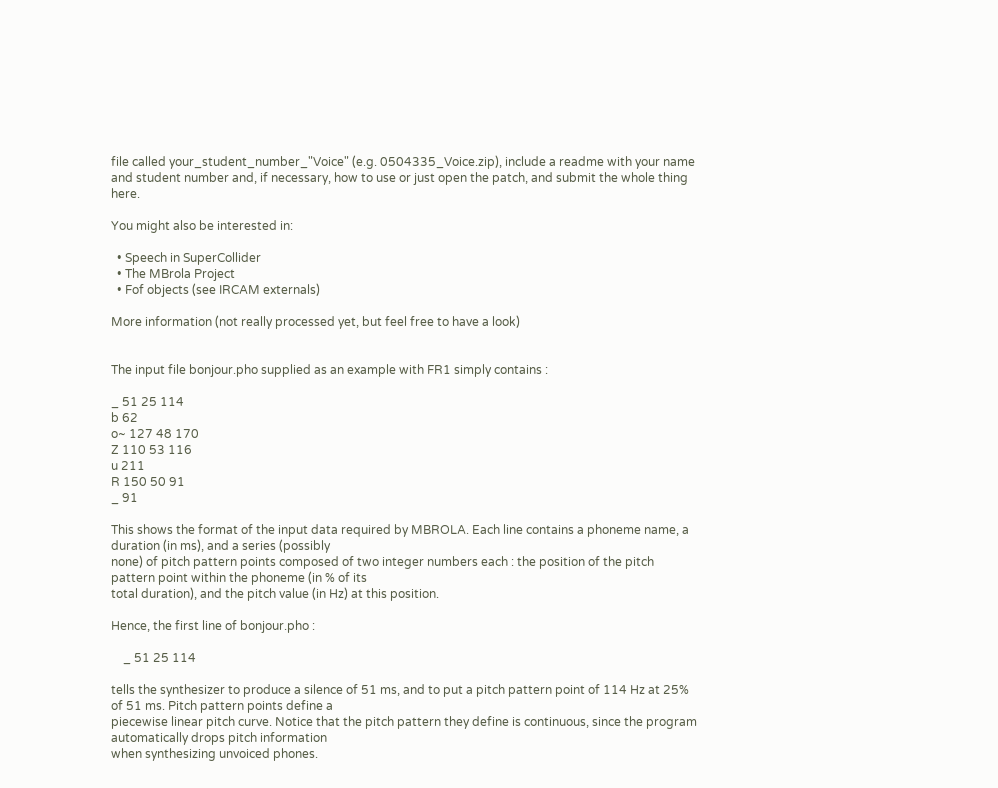file called your_student_number_"Voice" (e.g. 0504335_Voice.zip), include a readme with your name and student number and, if necessary, how to use or just open the patch, and submit the whole thing here.

You might also be interested in:

  • Speech in SuperCollider
  • The MBrola Project
  • Fof objects (see IRCAM externals)

More information (not really processed yet, but feel free to have a look)


The input file bonjour.pho supplied as an example with FR1 simply contains :

_ 51 25 114
b 62
o~ 127 48 170
Z 110 53 116
u 211
R 150 50 91
_ 91

This shows the format of the input data required by MBROLA. Each line contains a phoneme name, a duration (in ms), and a series (possibly
none) of pitch pattern points composed of two integer numbers each : the position of the pitch pattern point within the phoneme (in % of its
total duration), and the pitch value (in Hz) at this position.

Hence, the first line of bonjour.pho :

    _ 51 25 114

tells the synthesizer to produce a silence of 51 ms, and to put a pitch pattern point of 114 Hz at 25% of 51 ms. Pitch pattern points define a
piecewise linear pitch curve. Notice that the pitch pattern they define is continuous, since the program automatically drops pitch information
when synthesizing unvoiced phones.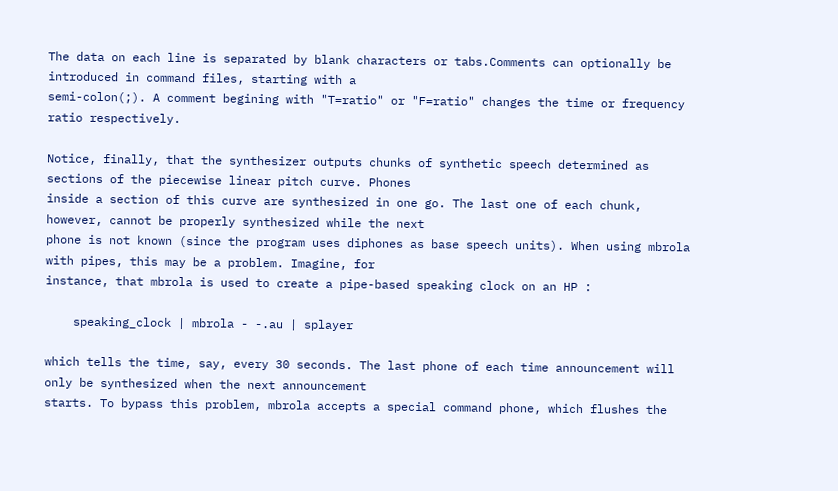The data on each line is separated by blank characters or tabs.Comments can optionally be introduced in command files, starting with a
semi-colon(;). A comment begining with "T=ratio" or "F=ratio" changes the time or frequency ratio respectively.

Notice, finally, that the synthesizer outputs chunks of synthetic speech determined as sections of the piecewise linear pitch curve. Phones
inside a section of this curve are synthesized in one go. The last one of each chunk, however, cannot be properly synthesized while the next
phone is not known (since the program uses diphones as base speech units). When using mbrola with pipes, this may be a problem. Imagine, for
instance, that mbrola is used to create a pipe-based speaking clock on an HP :

    speaking_clock | mbrola - -.au | splayer

which tells the time, say, every 30 seconds. The last phone of each time announcement will only be synthesized when the next announcement
starts. To bypass this problem, mbrola accepts a special command phone, which flushes the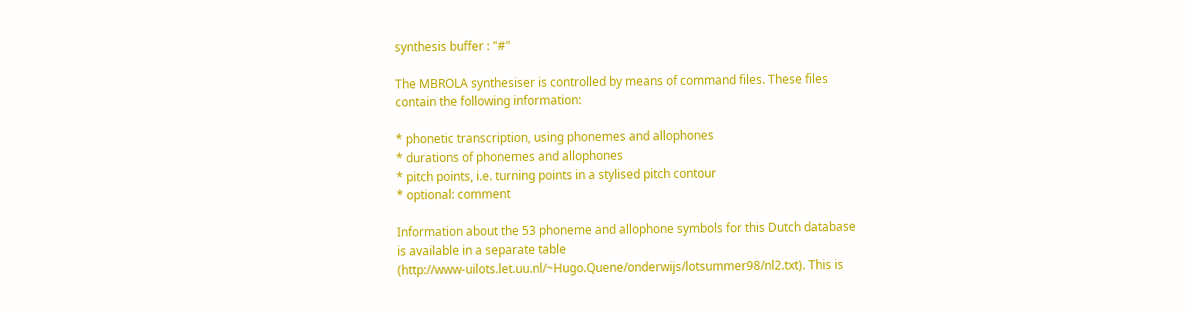synthesis buffer : "#"

The MBROLA synthesiser is controlled by means of command files. These files
contain the following information:

* phonetic transcription, using phonemes and allophones
* durations of phonemes and allophones
* pitch points, i.e. turning points in a stylised pitch contour
* optional: comment

Information about the 53 phoneme and allophone symbols for this Dutch database
is available in a separate table
(http://www-uilots.let.uu.nl/~Hugo.Quene/onderwijs/lotsummer98/nl2.txt). This is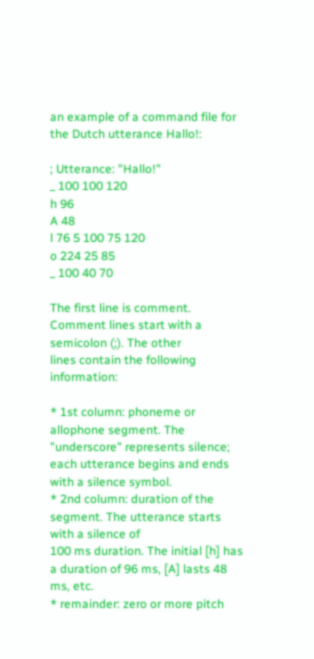an example of a command file for the Dutch utterance Hallo!:

; Utterance: "Hallo!"
_ 100 100 120
h 96
A 48
l 76 5 100 75 120
o 224 25 85
_ 100 40 70

The first line is comment. Comment lines start with a semicolon (;). The other
lines contain the following information:

* 1st column: phoneme or allophone segment. The "underscore" represents silence;
each utterance begins and ends with a silence symbol.
* 2nd column: duration of the segment. The utterance starts with a silence of
100 ms duration. The initial [h] has a duration of 96 ms, [A] lasts 48 ms, etc.
* remainder: zero or more pitch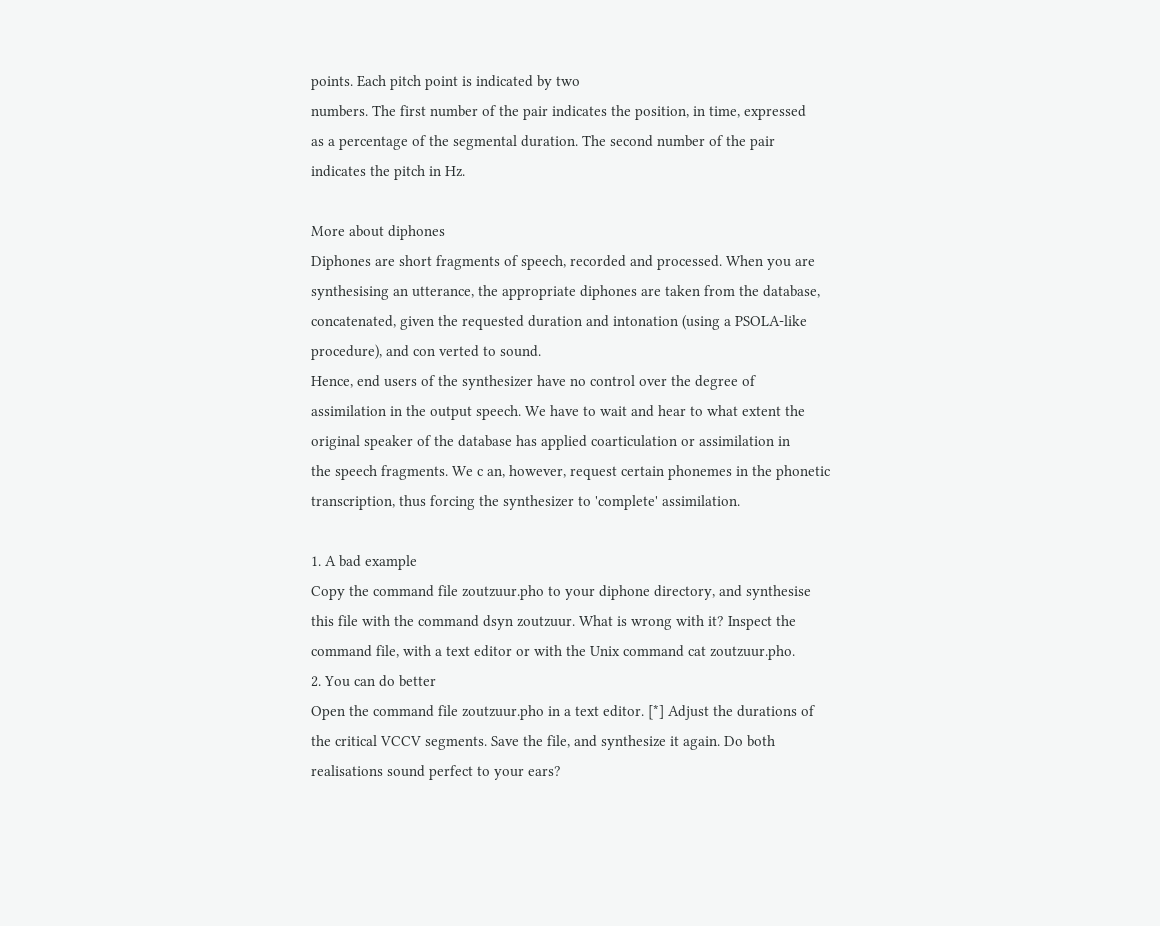points. Each pitch point is indicated by two
numbers. The first number of the pair indicates the position, in time, expressed
as a percentage of the segmental duration. The second number of the pair
indicates the pitch in Hz.

More about diphones
Diphones are short fragments of speech, recorded and processed. When you are
synthesising an utterance, the appropriate diphones are taken from the database,
concatenated, given the requested duration and intonation (using a PSOLA-like
procedure), and con verted to sound.
Hence, end users of the synthesizer have no control over the degree of
assimilation in the output speech. We have to wait and hear to what extent the
original speaker of the database has applied coarticulation or assimilation in
the speech fragments. We c an, however, request certain phonemes in the phonetic
transcription, thus forcing the synthesizer to 'complete' assimilation.

1. A bad example
Copy the command file zoutzuur.pho to your diphone directory, and synthesise
this file with the command dsyn zoutzuur. What is wrong with it? Inspect the
command file, with a text editor or with the Unix command cat zoutzuur.pho.
2. You can do better
Open the command file zoutzuur.pho in a text editor. [*] Adjust the durations of
the critical VCCV segments. Save the file, and synthesize it again. Do both
realisations sound perfect to your ears?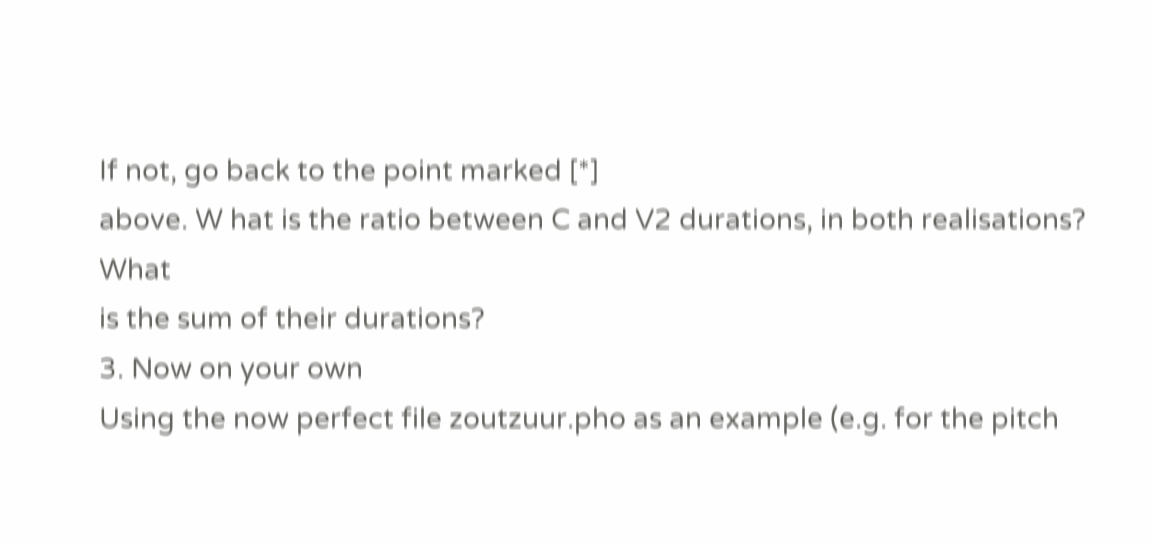If not, go back to the point marked [*]
above. W hat is the ratio between C and V2 durations, in both realisations? What
is the sum of their durations?
3. Now on your own
Using the now perfect file zoutzuur.pho as an example (e.g. for the pitch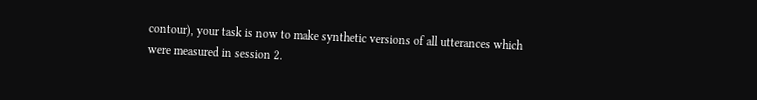contour), your task is now to make synthetic versions of all utterances which
were measured in session 2.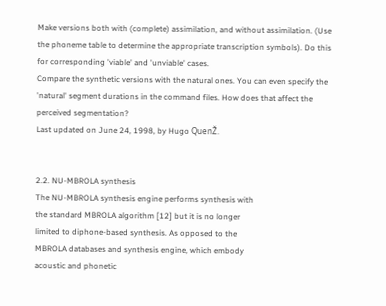Make versions both with (complete) assimilation, and without assimilation. (Use
the phoneme table to determine the appropriate transcription symbols). Do this
for corresponding 'viable' and 'unviable' cases.
Compare the synthetic versions with the natural ones. You can even specify the
'natural' segment durations in the command files. How does that affect the
perceived segmentation?
Last updated on June 24, 1998, by Hugo QuenŽ.


2.2. NU-MBROLA synthesis
The NU-MBROLA synthesis engine performs synthesis with
the standard MBROLA algorithm [12] but it is no longer
limited to diphone-based synthesis. As opposed to the
MBROLA databases and synthesis engine, which embody
acoustic and phonetic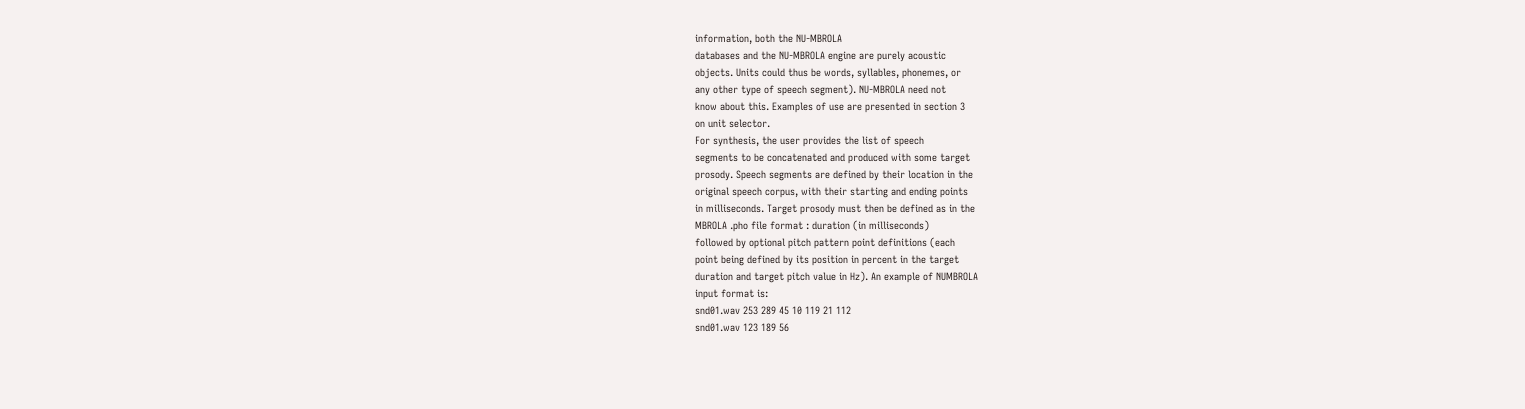information, both the NU-MBROLA
databases and the NU-MBROLA engine are purely acoustic
objects. Units could thus be words, syllables, phonemes, or
any other type of speech segment). NU-MBROLA need not
know about this. Examples of use are presented in section 3
on unit selector.
For synthesis, the user provides the list of speech
segments to be concatenated and produced with some target
prosody. Speech segments are defined by their location in the
original speech corpus, with their starting and ending points
in milliseconds. Target prosody must then be defined as in the
MBROLA .pho file format : duration (in milliseconds)
followed by optional pitch pattern point definitions (each
point being defined by its position in percent in the target
duration and target pitch value in Hz). An example of NUMBROLA
input format is:
snd01.wav 253 289 45 10 119 21 112
snd01.wav 123 189 56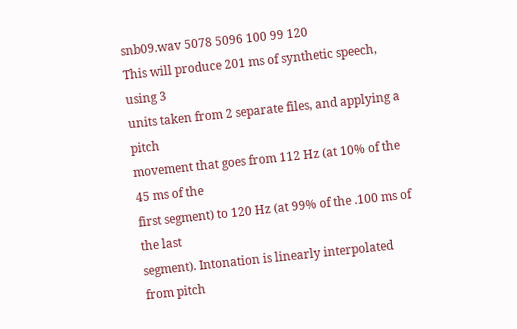snb09.wav 5078 5096 100 99 120
This will produce 201 ms of synthetic speech, using 3
units taken from 2 separate files, and applying a pitch
movement that goes from 112 Hz (at 10% of the 45 ms of the
first segment) to 120 Hz (at 99% of the .100 ms of the last
segment). Intonation is linearly interpolated from pitch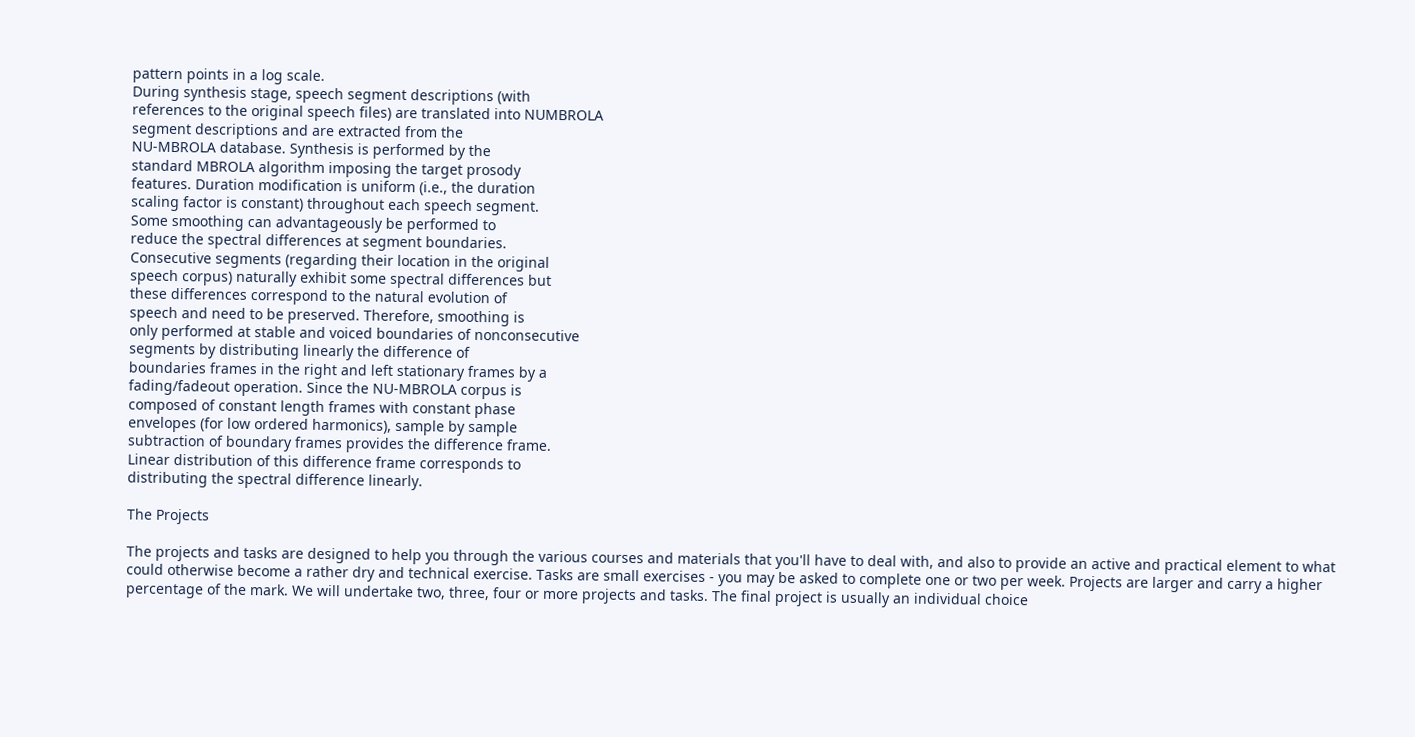pattern points in a log scale.
During synthesis stage, speech segment descriptions (with
references to the original speech files) are translated into NUMBROLA
segment descriptions and are extracted from the
NU-MBROLA database. Synthesis is performed by the
standard MBROLA algorithm imposing the target prosody
features. Duration modification is uniform (i.e., the duration
scaling factor is constant) throughout each speech segment.
Some smoothing can advantageously be performed to
reduce the spectral differences at segment boundaries.
Consecutive segments (regarding their location in the original
speech corpus) naturally exhibit some spectral differences but
these differences correspond to the natural evolution of
speech and need to be preserved. Therefore, smoothing is
only performed at stable and voiced boundaries of nonconsecutive
segments by distributing linearly the difference of
boundaries frames in the right and left stationary frames by a
fading/fadeout operation. Since the NU-MBROLA corpus is
composed of constant length frames with constant phase
envelopes (for low ordered harmonics), sample by sample
subtraction of boundary frames provides the difference frame.
Linear distribution of this difference frame corresponds to
distributing the spectral difference linearly.

The Projects

The projects and tasks are designed to help you through the various courses and materials that you'll have to deal with, and also to provide an active and practical element to what could otherwise become a rather dry and technical exercise. Tasks are small exercises - you may be asked to complete one or two per week. Projects are larger and carry a higher percentage of the mark. We will undertake two, three, four or more projects and tasks. The final project is usually an individual choice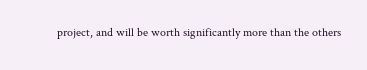project, and will be worth significantly more than the others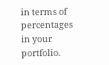in terms of percentages in your portfolio.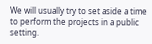We will usually try to set aside a time to perform the projects in a public setting.